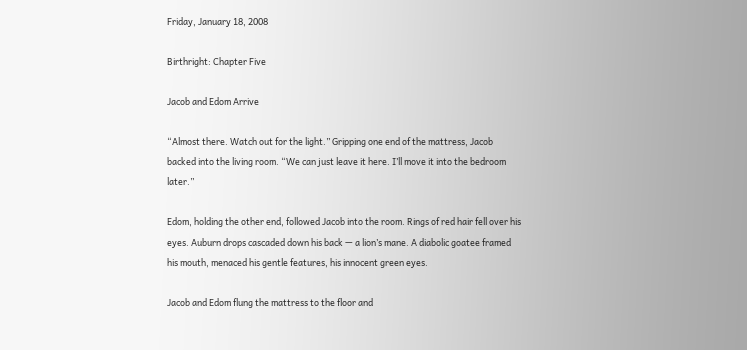Friday, January 18, 2008

Birthright: Chapter Five

Jacob and Edom Arrive

“Almost there. Watch out for the light.” Gripping one end of the mattress, Jacob backed into the living room. “We can just leave it here. I’ll move it into the bedroom later.”

Edom, holding the other end, followed Jacob into the room. Rings of red hair fell over his eyes. Auburn drops cascaded down his back — a lion’s mane. A diabolic goatee framed his mouth, menaced his gentle features, his innocent green eyes.

Jacob and Edom flung the mattress to the floor and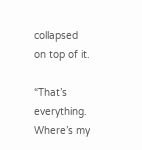collapsed on top of it.

“That’s everything. Where’s my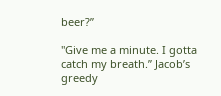beer?”

"Give me a minute. I gotta catch my breath.” Jacob’s greedy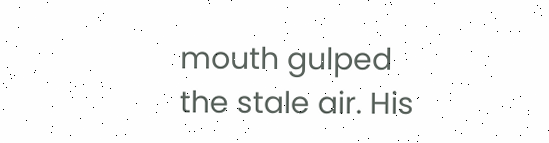mouth gulped the stale air. His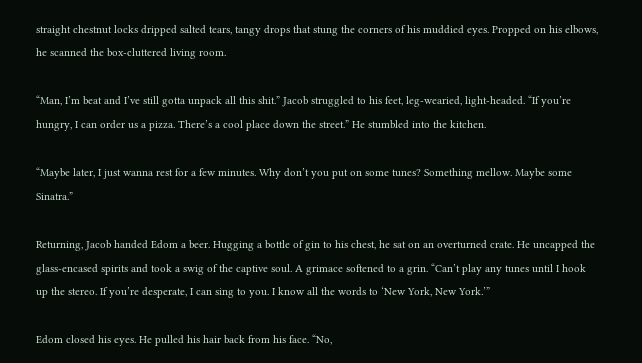straight chestnut locks dripped salted tears, tangy drops that stung the corners of his muddied eyes. Propped on his elbows, he scanned the box-cluttered living room.

“Man, I’m beat and I’ve still gotta unpack all this shit.” Jacob struggled to his feet, leg-wearied, light-headed. “If you’re hungry, I can order us a pizza. There’s a cool place down the street.” He stumbled into the kitchen.

“Maybe later, I just wanna rest for a few minutes. Why don’t you put on some tunes? Something mellow. Maybe some Sinatra.”

Returning, Jacob handed Edom a beer. Hugging a bottle of gin to his chest, he sat on an overturned crate. He uncapped the glass-encased spirits and took a swig of the captive soul. A grimace softened to a grin. “Can’t play any tunes until I hook up the stereo. If you’re desperate, I can sing to you. I know all the words to ‘New York, New York.’”

Edom closed his eyes. He pulled his hair back from his face. “No,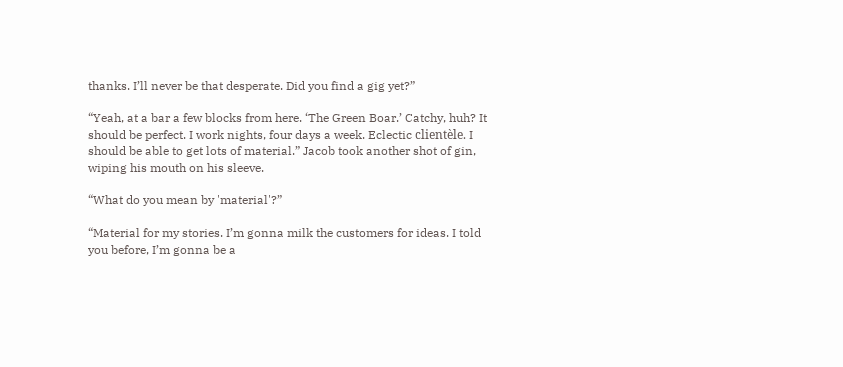thanks. I’ll never be that desperate. Did you find a gig yet?”

“Yeah, at a bar a few blocks from here. ‘The Green Boar.’ Catchy, huh? It should be perfect. I work nights, four days a week. Eclectic clientèle. I should be able to get lots of material.” Jacob took another shot of gin, wiping his mouth on his sleeve.

“What do you mean by 'material'?”

“Material for my stories. I’m gonna milk the customers for ideas. I told you before, I’m gonna be a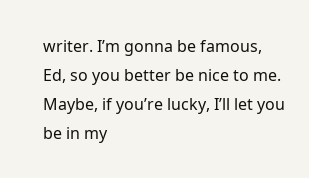writer. I’m gonna be famous, Ed, so you better be nice to me. Maybe, if you’re lucky, I’ll let you be in my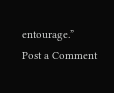entourage.”
Post a Comment